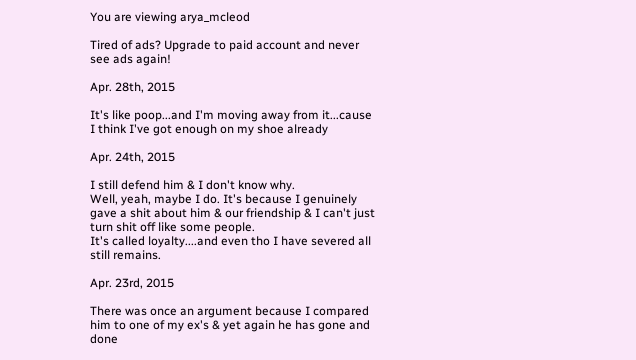You are viewing arya_mcleod

Tired of ads? Upgrade to paid account and never see ads again!

Apr. 28th, 2015

It's like poop...and I'm moving away from it...cause I think I've got enough on my shoe already

Apr. 24th, 2015

I still defend him & I don't know why.
Well, yeah, maybe I do. It's because I genuinely gave a shit about him & our friendship & I can't just turn shit off like some people.
It's called loyalty....and even tho I have severed all still remains.

Apr. 23rd, 2015

There was once an argument because I compared him to one of my ex's & yet again he has gone and done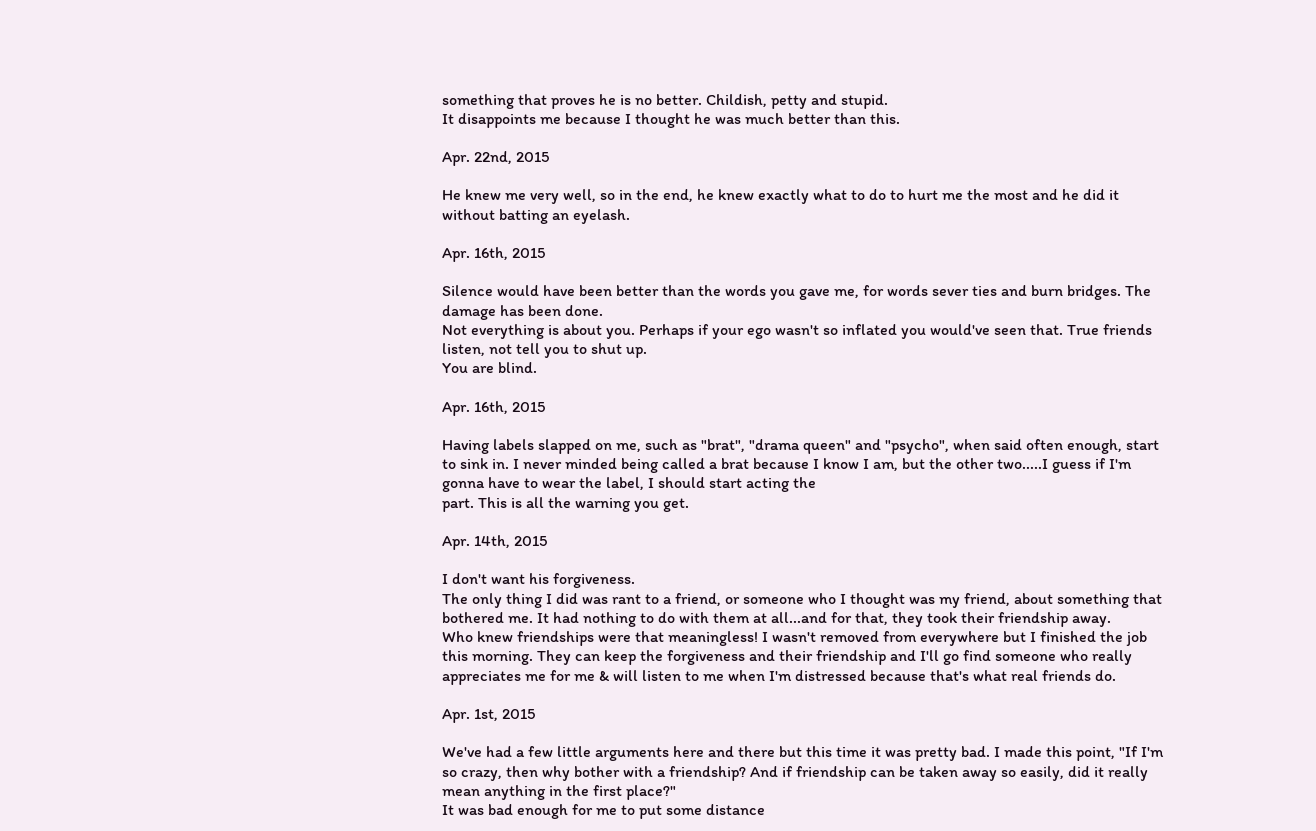something that proves he is no better. Childish, petty and stupid.
It disappoints me because I thought he was much better than this.

Apr. 22nd, 2015

He knew me very well, so in the end, he knew exactly what to do to hurt me the most and he did it without batting an eyelash.

Apr. 16th, 2015

Silence would have been better than the words you gave me, for words sever ties and burn bridges. The damage has been done.
Not everything is about you. Perhaps if your ego wasn't so inflated you would've seen that. True friends listen, not tell you to shut up.
You are blind.

Apr. 16th, 2015

Having labels slapped on me, such as "brat", "drama queen" and "psycho", when said often enough, start to sink in. I never minded being called a brat because I know I am, but the other two.....I guess if I'm gonna have to wear the label, I should start acting the
part. This is all the warning you get.

Apr. 14th, 2015

I don't want his forgiveness.
The only thing I did was rant to a friend, or someone who I thought was my friend, about something that bothered me. It had nothing to do with them at all...and for that, they took their friendship away.
Who knew friendships were that meaningless! I wasn't removed from everywhere but I finished the job this morning. They can keep the forgiveness and their friendship and I'll go find someone who really appreciates me for me & will listen to me when I'm distressed because that's what real friends do.

Apr. 1st, 2015

We've had a few little arguments here and there but this time it was pretty bad. I made this point, "If I'm so crazy, then why bother with a friendship? And if friendship can be taken away so easily, did it really mean anything in the first place?"
It was bad enough for me to put some distance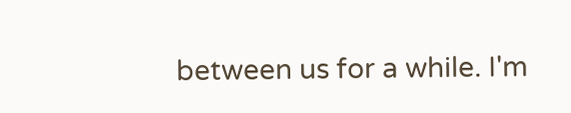between us for a while. I'm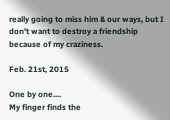really going to miss him & our ways, but I don't want to destroy a friendship because of my craziness.

Feb. 21st, 2015

One by one....
My finger finds the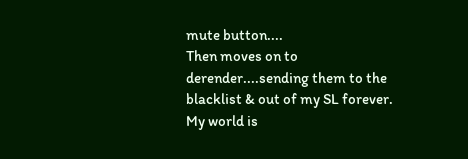mute button....
Then moves on to derender....sending them to the blacklist & out of my SL forever.
My world is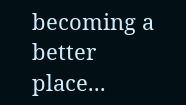becoming a better place...